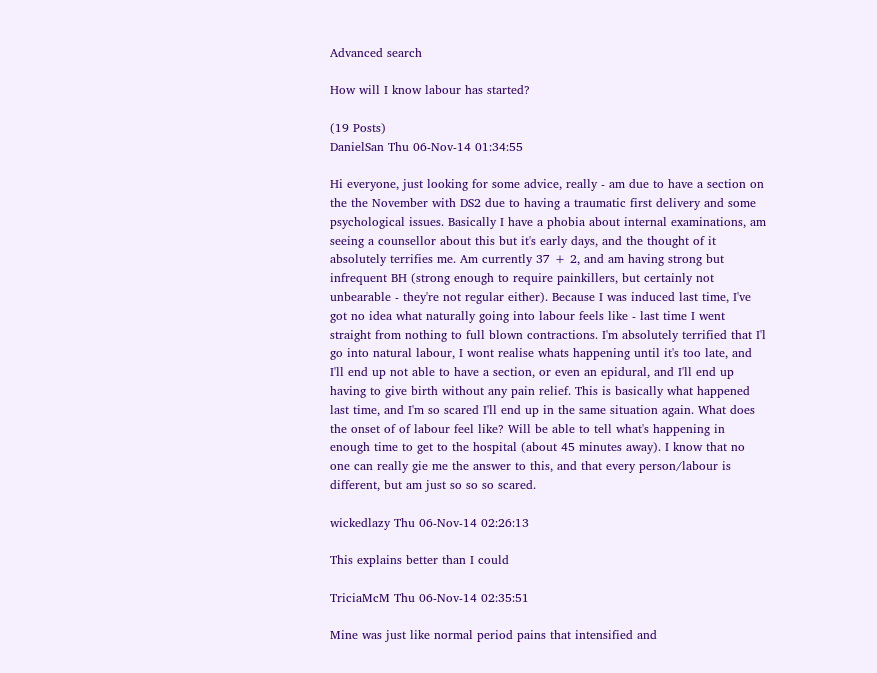Advanced search

How will I know labour has started?

(19 Posts)
DanielSan Thu 06-Nov-14 01:34:55

Hi everyone, just looking for some advice, really - am due to have a section on the the November with DS2 due to having a traumatic first delivery and some psychological issues. Basically I have a phobia about internal examinations, am seeing a counsellor about this but it's early days, and the thought of it absolutely terrifies me. Am currently 37 + 2, and am having strong but infrequent BH (strong enough to require painkillers, but certainly not unbearable - they're not regular either). Because I was induced last time, I've got no idea what naturally going into labour feels like - last time I went straight from nothing to full blown contractions. I'm absolutely terrified that I'l go into natural labour, I wont realise whats happening until it's too late, and I'll end up not able to have a section, or even an epidural, and I'll end up having to give birth without any pain relief. This is basically what happened last time, and I'm so scared I'll end up in the same situation again. What does the onset of of labour feel like? Will be able to tell what's happening in enough time to get to the hospital (about 45 minutes away). I know that no one can really gie me the answer to this, and that every person/labour is different, but am just so so so scared.

wickedlazy Thu 06-Nov-14 02:26:13

This explains better than I could

TriciaMcM Thu 06-Nov-14 02:35:51

Mine was just like normal period pains that intensified and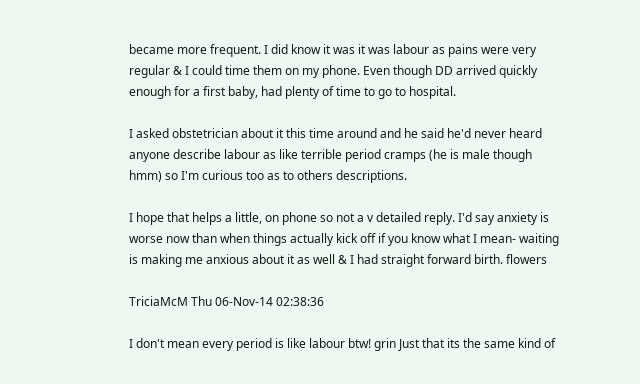became more frequent. I did know it was it was labour as pains were very regular & I could time them on my phone. Even though DD arrived quickly enough for a first baby, had plenty of time to go to hospital.

I asked obstetrician about it this time around and he said he'd never heard anyone describe labour as like terrible period cramps (he is male though hmm) so I'm curious too as to others descriptions.

I hope that helps a little, on phone so not a v detailed reply. I'd say anxiety is worse now than when things actually kick off if you know what I mean- waiting is making me anxious about it as well & I had straight forward birth. flowers

TriciaMcM Thu 06-Nov-14 02:38:36

I don't mean every period is like labour btw! grin Just that its the same kind of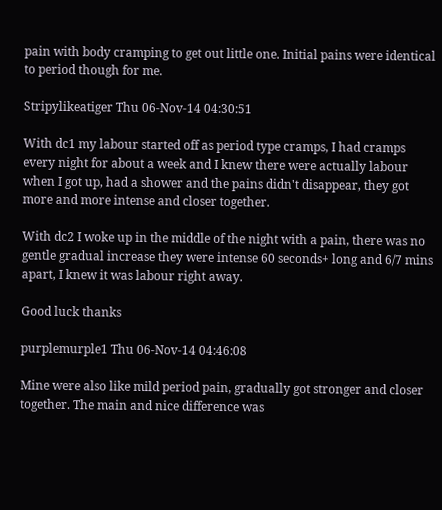pain with body cramping to get out little one. Initial pains were identical to period though for me.

Stripylikeatiger Thu 06-Nov-14 04:30:51

With dc1 my labour started off as period type cramps, I had cramps every night for about a week and I knew there were actually labour when I got up, had a shower and the pains didn't disappear, they got more and more intense and closer together.

With dc2 I woke up in the middle of the night with a pain, there was no gentle gradual increase they were intense 60 seconds+ long and 6/7 mins apart, I knew it was labour right away.

Good luck thanks

purplemurple1 Thu 06-Nov-14 04:46:08

Mine were also like mild period pain, gradually got stronger and closer together. The main and nice difference was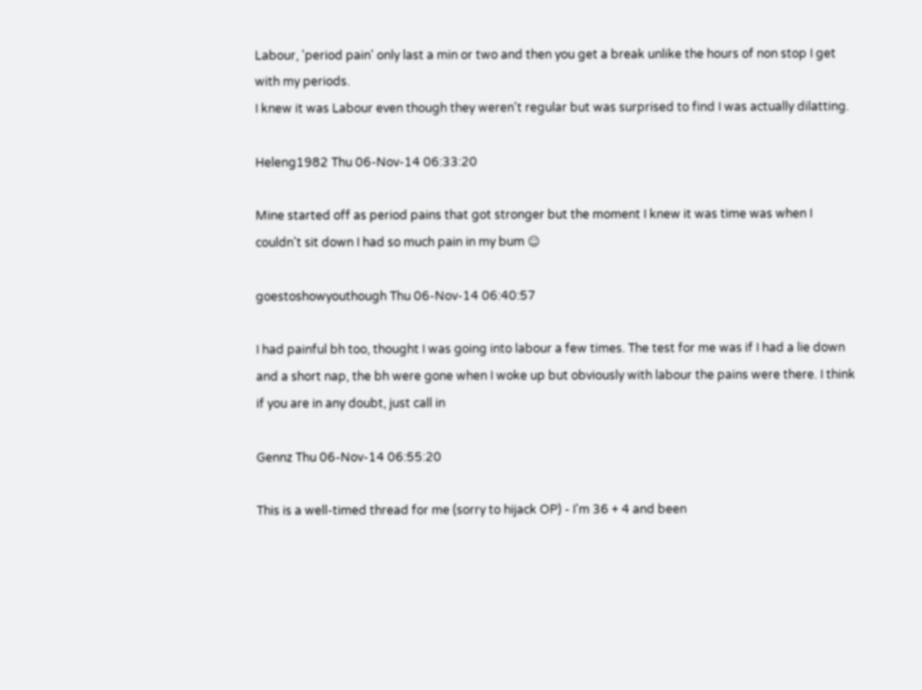Labour, 'period pain' only last a min or two and then you get a break unlike the hours of non stop I get with my periods.
I knew it was Labour even though they weren't regular but was surprised to find I was actually dilatting.

Heleng1982 Thu 06-Nov-14 06:33:20

Mine started off as period pains that got stronger but the moment I knew it was time was when I couldn't sit down I had so much pain in my bum ☺

goestoshowyouthough Thu 06-Nov-14 06:40:57

I had painful bh too, thought I was going into labour a few times. The test for me was if I had a lie down and a short nap, the bh were gone when I woke up but obviously with labour the pains were there. I think if you are in any doubt, just call in

Gennz Thu 06-Nov-14 06:55:20

This is a well-timed thread for me (sorry to hijack OP) - I'm 36 + 4 and been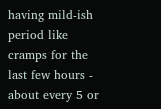having mild-ish period like cramps for the last few hours - about every 5 or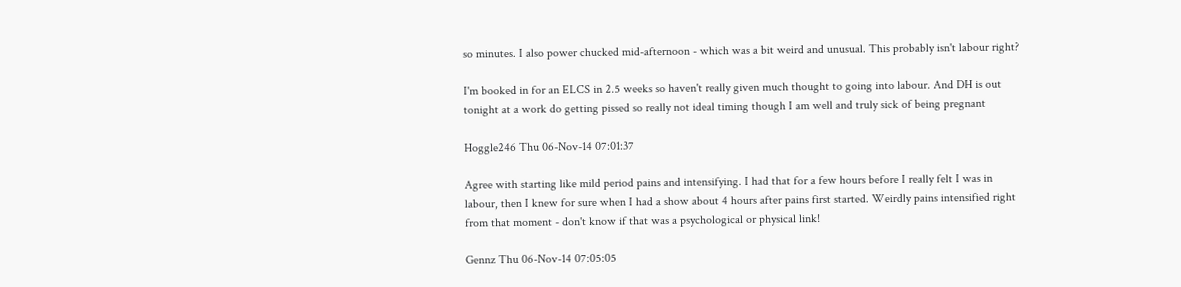so minutes. I also power chucked mid-afternoon - which was a bit weird and unusual. This probably isn't labour right?

I'm booked in for an ELCS in 2.5 weeks so haven't really given much thought to going into labour. And DH is out tonight at a work do getting pissed so really not ideal timing though I am well and truly sick of being pregnant

Hoggle246 Thu 06-Nov-14 07:01:37

Agree with starting like mild period pains and intensifying. I had that for a few hours before I really felt I was in labour, then I knew for sure when I had a show about 4 hours after pains first started. Weirdly pains intensified right from that moment - don't know if that was a psychological or physical link!

Gennz Thu 06-Nov-14 07:05:05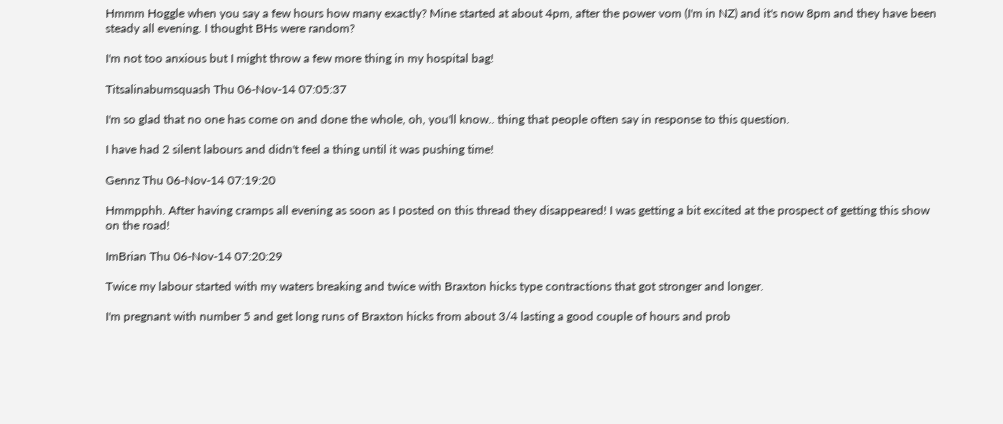Hmmm Hoggle when you say a few hours how many exactly? Mine started at about 4pm, after the power vom (I'm in NZ) and it's now 8pm and they have been steady all evening. I thought BHs were random?

I'm not too anxious but I might throw a few more thing in my hospital bag!

Titsalinabumsquash Thu 06-Nov-14 07:05:37

I'm so glad that no one has come on and done the whole, oh, you'll know.. thing that people often say in response to this question.

I have had 2 silent labours and didn't feel a thing until it was pushing time!

Gennz Thu 06-Nov-14 07:19:20

Hmmpphh. After having cramps all evening as soon as I posted on this thread they disappeared! I was getting a bit excited at the prospect of getting this show on the road!

ImBrian Thu 06-Nov-14 07:20:29

Twice my labour started with my waters breaking and twice with Braxton hicks type contractions that got stronger and longer.

I'm pregnant with number 5 and get long runs of Braxton hicks from about 3/4 lasting a good couple of hours and prob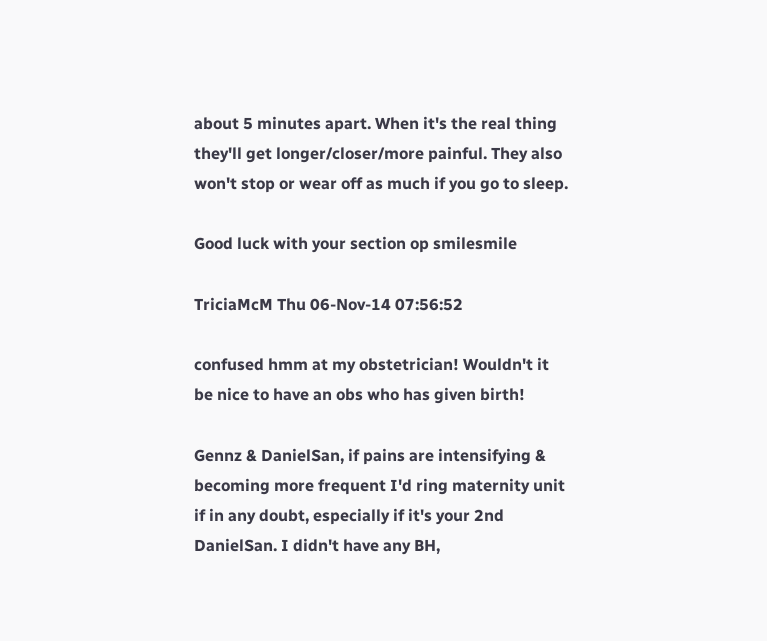about 5 minutes apart. When it's the real thing they'll get longer/closer/more painful. They also won't stop or wear off as much if you go to sleep.

Good luck with your section op smilesmile

TriciaMcM Thu 06-Nov-14 07:56:52

confused hmm at my obstetrician! Wouldn't it be nice to have an obs who has given birth!

Gennz & DanielSan, if pains are intensifying & becoming more frequent I'd ring maternity unit if in any doubt, especially if it's your 2nd DanielSan. I didn't have any BH,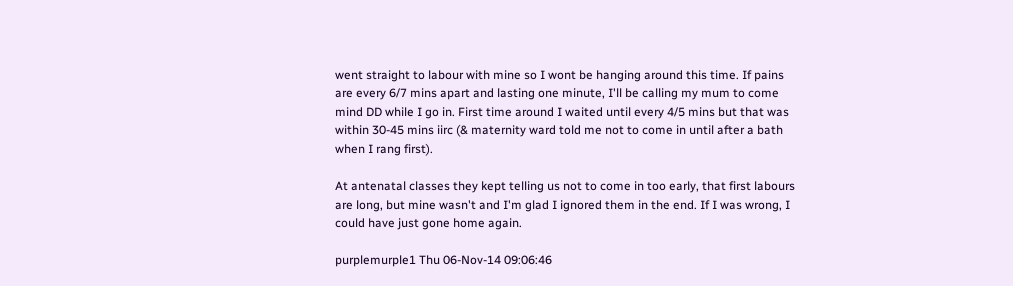went straight to labour with mine so I wont be hanging around this time. If pains are every 6/7 mins apart and lasting one minute, I'll be calling my mum to come mind DD while I go in. First time around I waited until every 4/5 mins but that was within 30-45 mins iirc (& maternity ward told me not to come in until after a bath when I rang first).

At antenatal classes they kept telling us not to come in too early, that first labours are long, but mine wasn't and I'm glad I ignored them in the end. If I was wrong, I could have just gone home again.

purplemurple1 Thu 06-Nov-14 09:06:46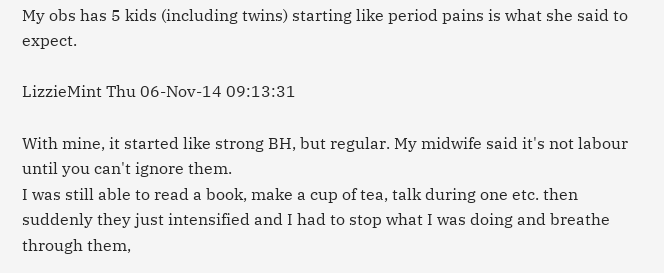My obs has 5 kids (including twins) starting like period pains is what she said to expect.

LizzieMint Thu 06-Nov-14 09:13:31

With mine, it started like strong BH, but regular. My midwife said it's not labour until you can't ignore them.
I was still able to read a book, make a cup of tea, talk during one etc. then suddenly they just intensified and I had to stop what I was doing and breathe through them,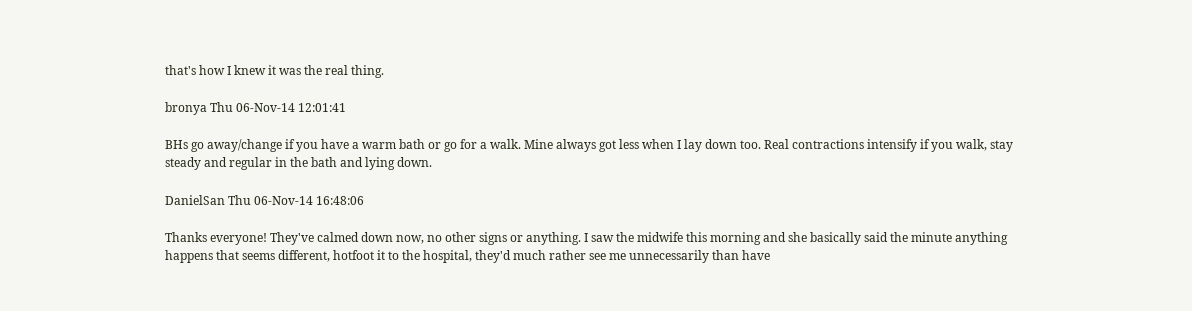that's how I knew it was the real thing.

bronya Thu 06-Nov-14 12:01:41

BHs go away/change if you have a warm bath or go for a walk. Mine always got less when I lay down too. Real contractions intensify if you walk, stay steady and regular in the bath and lying down.

DanielSan Thu 06-Nov-14 16:48:06

Thanks everyone! They've calmed down now, no other signs or anything. I saw the midwife this morning and she basically said the minute anything happens that seems different, hotfoot it to the hospital, they'd much rather see me unnecessarily than have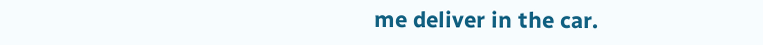me deliver in the car.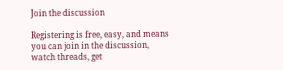Join the discussion

Registering is free, easy, and means you can join in the discussion, watch threads, get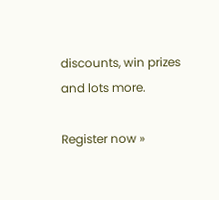discounts, win prizes and lots more.

Register now »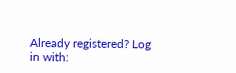Already registered? Log in with: